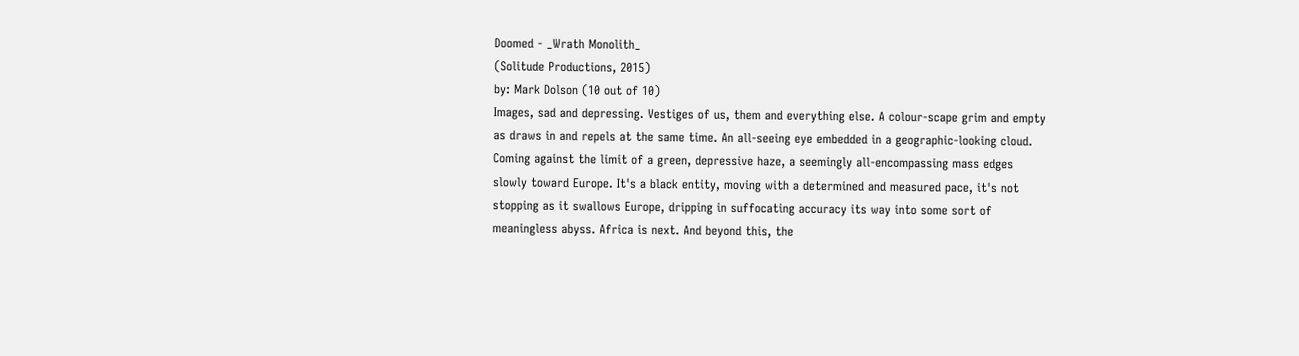Doomed - _Wrath Monolith_
(Solitude Productions, 2015)
by: Mark Dolson (10 out of 10)
Images, sad and depressing. Vestiges of us, them and everything else. A colour-scape grim and empty as draws in and repels at the same time. An all-seeing eye embedded in a geographic-looking cloud. Coming against the limit of a green, depressive haze, a seemingly all-encompassing mass edges slowly toward Europe. It's a black entity, moving with a determined and measured pace, it's not stopping as it swallows Europe, dripping in suffocating accuracy its way into some sort of meaningless abyss. Africa is next. And beyond this, the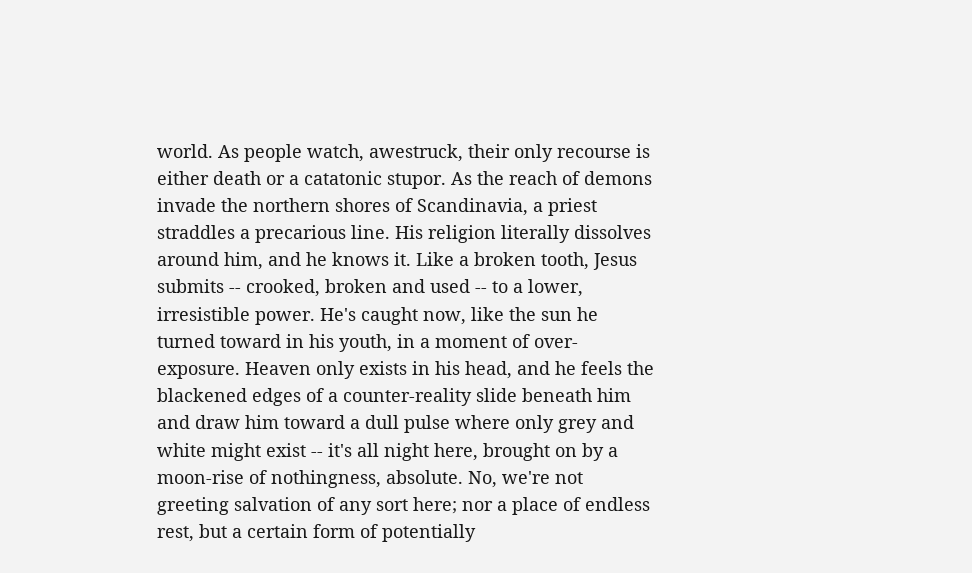world. As people watch, awestruck, their only recourse is either death or a catatonic stupor. As the reach of demons invade the northern shores of Scandinavia, a priest straddles a precarious line. His religion literally dissolves around him, and he knows it. Like a broken tooth, Jesus submits -- crooked, broken and used -- to a lower, irresistible power. He's caught now, like the sun he turned toward in his youth, in a moment of over-exposure. Heaven only exists in his head, and he feels the blackened edges of a counter-reality slide beneath him and draw him toward a dull pulse where only grey and white might exist -- it's all night here, brought on by a moon-rise of nothingness, absolute. No, we're not greeting salvation of any sort here; nor a place of endless rest, but a certain form of potentially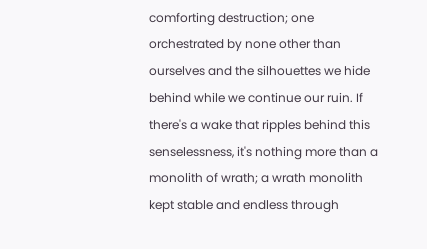comforting destruction; one orchestrated by none other than ourselves and the silhouettes we hide behind while we continue our ruin. If there's a wake that ripples behind this senselessness, it's nothing more than a monolith of wrath; a wrath monolith kept stable and endless through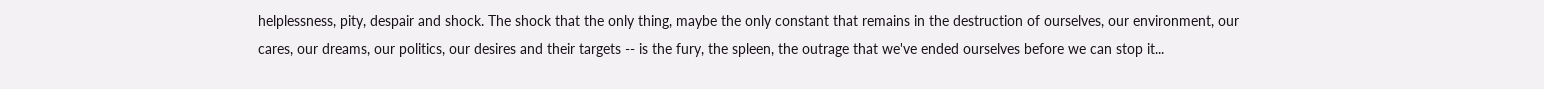helplessness, pity, despair and shock. The shock that the only thing, maybe the only constant that remains in the destruction of ourselves, our environment, our cares, our dreams, our politics, our desires and their targets -- is the fury, the spleen, the outrage that we've ended ourselves before we can stop it...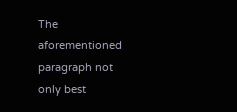The aforementioned paragraph not only best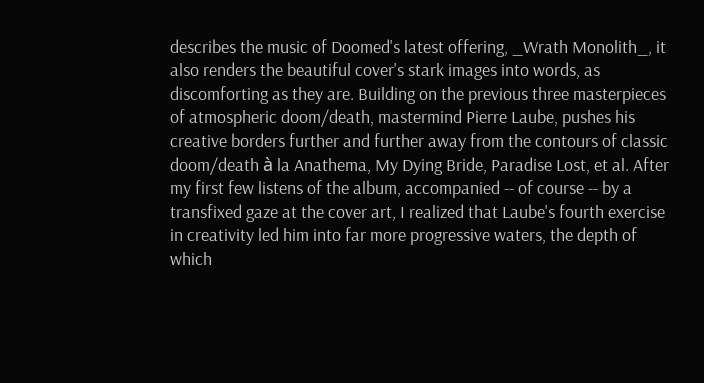describes the music of Doomed's latest offering, _Wrath Monolith_, it also renders the beautiful cover's stark images into words, as discomforting as they are. Building on the previous three masterpieces of atmospheric doom/death, mastermind Pierre Laube, pushes his creative borders further and further away from the contours of classic doom/death à la Anathema, My Dying Bride, Paradise Lost, et al. After my first few listens of the album, accompanied -- of course -- by a transfixed gaze at the cover art, I realized that Laube's fourth exercise in creativity led him into far more progressive waters, the depth of which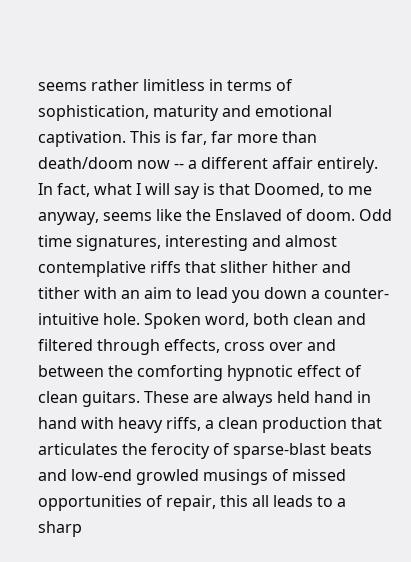seems rather limitless in terms of sophistication, maturity and emotional captivation. This is far, far more than death/doom now -- a different affair entirely. In fact, what I will say is that Doomed, to me anyway, seems like the Enslaved of doom. Odd time signatures, interesting and almost contemplative riffs that slither hither and tither with an aim to lead you down a counter-intuitive hole. Spoken word, both clean and filtered through effects, cross over and between the comforting hypnotic effect of clean guitars. These are always held hand in hand with heavy riffs, a clean production that articulates the ferocity of sparse-blast beats and low-end growled musings of missed opportunities of repair, this all leads to a sharp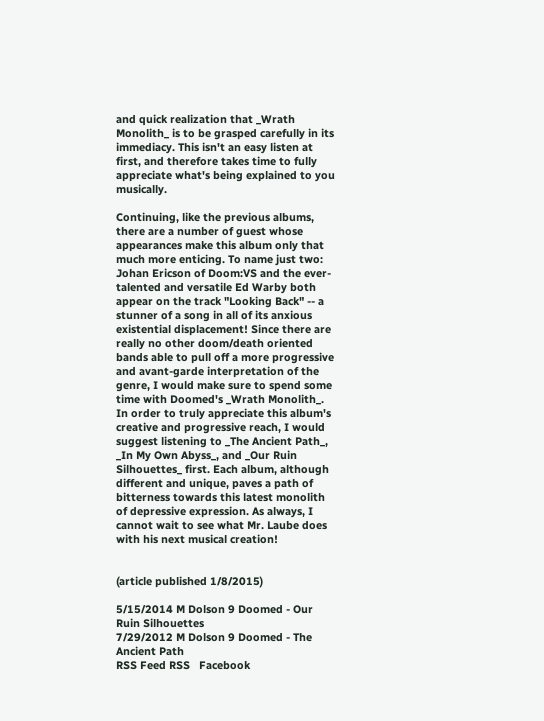and quick realization that _Wrath Monolith_ is to be grasped carefully in its immediacy. This isn't an easy listen at first, and therefore takes time to fully appreciate what's being explained to you musically.

Continuing, like the previous albums, there are a number of guest whose appearances make this album only that much more enticing. To name just two: Johan Ericson of Doom:VS and the ever-talented and versatile Ed Warby both appear on the track "Looking Back" -- a stunner of a song in all of its anxious existential displacement! Since there are really no other doom/death oriented bands able to pull off a more progressive and avant-garde interpretation of the genre, I would make sure to spend some time with Doomed's _Wrath Monolith_. In order to truly appreciate this album's creative and progressive reach, I would suggest listening to _The Ancient Path_, _In My Own Abyss_, and _Our Ruin Silhouettes_ first. Each album, although different and unique, paves a path of bitterness towards this latest monolith of depressive expression. As always, I cannot wait to see what Mr. Laube does with his next musical creation!


(article published 1/8/2015)

5/15/2014 M Dolson 9 Doomed - Our Ruin Silhouettes
7/29/2012 M Dolson 9 Doomed - The Ancient Path
RSS Feed RSS   Facebook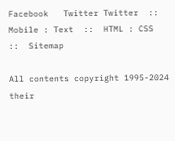Facebook   Twitter Twitter  ::  Mobile : Text  ::  HTML : CSS  ::  Sitemap

All contents copyright 1995-2024 their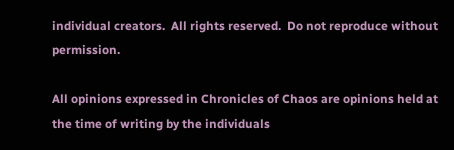individual creators.  All rights reserved.  Do not reproduce without permission.

All opinions expressed in Chronicles of Chaos are opinions held at the time of writing by the individuals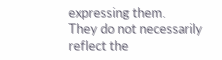expressing them.
They do not necessarily reflect the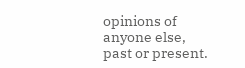opinions of anyone else, past or present.